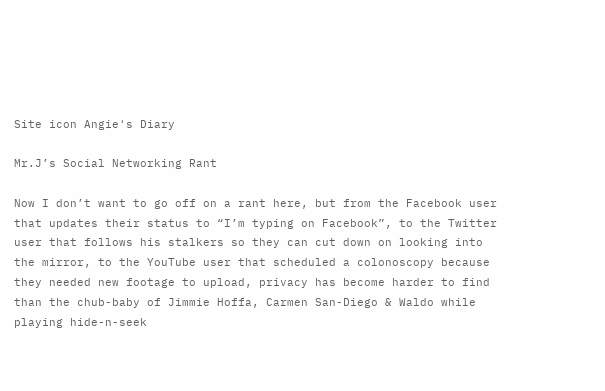Site icon Angie's Diary

Mr.J’s Social Networking Rant

Now I don’t want to go off on a rant here, but from the Facebook user that updates their status to “I’m typing on Facebook”, to the Twitter user that follows his stalkers so they can cut down on looking into the mirror, to the YouTube user that scheduled a colonoscopy because they needed new footage to upload, privacy has become harder to find than the chub-baby of Jimmie Hoffa, Carmen San-Diego & Waldo while playing hide-n-seek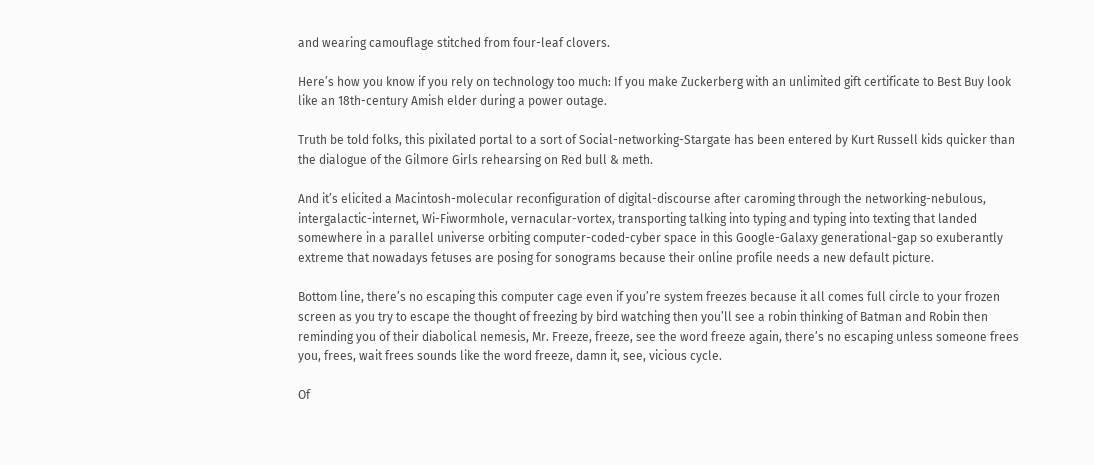and wearing camouflage stitched from four-leaf clovers.

Here’s how you know if you rely on technology too much: If you make Zuckerberg with an unlimited gift certificate to Best Buy look like an 18th-century Amish elder during a power outage.

Truth be told folks, this pixilated portal to a sort of Social-networking-Stargate has been entered by Kurt Russell kids quicker than the dialogue of the Gilmore Girls rehearsing on Red bull & meth.

And it’s elicited a Macintosh-molecular reconfiguration of digital-discourse after caroming through the networking-nebulous, intergalactic-internet, Wi-Fiwormhole, vernacular-vortex, transporting talking into typing and typing into texting that landed somewhere in a parallel universe orbiting computer-coded-cyber space in this Google-Galaxy generational-gap so exuberantly extreme that nowadays fetuses are posing for sonograms because their online profile needs a new default picture.

Bottom line, there’s no escaping this computer cage even if you’re system freezes because it all comes full circle to your frozen screen as you try to escape the thought of freezing by bird watching then you’ll see a robin thinking of Batman and Robin then reminding you of their diabolical nemesis, Mr. Freeze, freeze, see the word freeze again, there’s no escaping unless someone frees you, frees, wait frees sounds like the word freeze, damn it, see, vicious cycle.

Of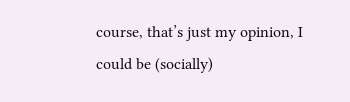course, that’s just my opinion, I could be (socially)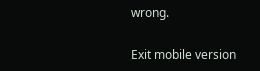wrong.

Exit mobile version